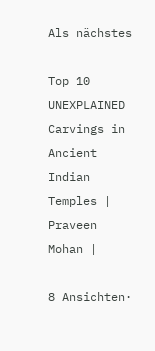Als nächstes

Top 10 UNEXPLAINED Carvings in Ancient Indian Temples | Praveen Mohan |

8 Ansichten·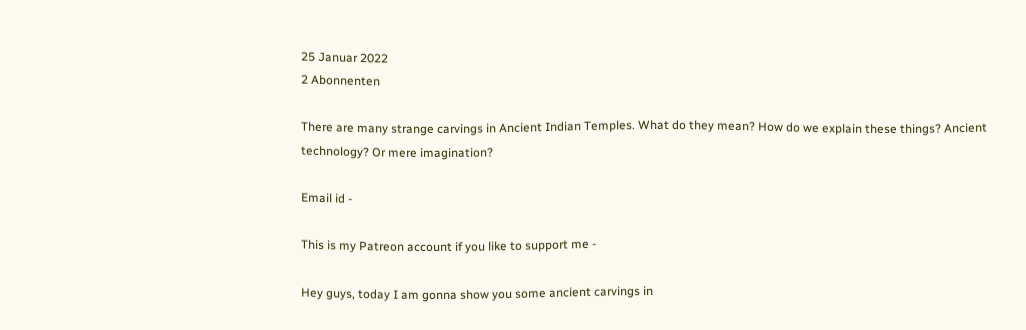25 Januar 2022
2 Abonnenten

There are many strange carvings in Ancient Indian Temples. What do they mean? How do we explain these things? Ancient technology? Or mere imagination?

Email id -

This is my Patreon account if you like to support me -

Hey guys, today I am gonna show you some ancient carvings in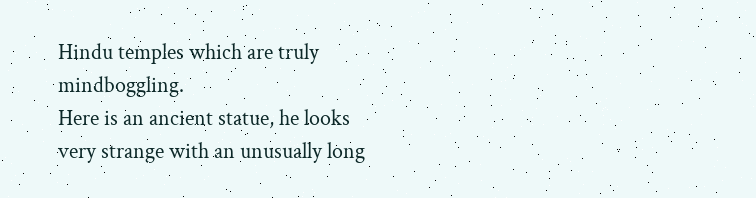Hindu temples which are truly mindboggling.
Here is an ancient statue, he looks very strange with an unusually long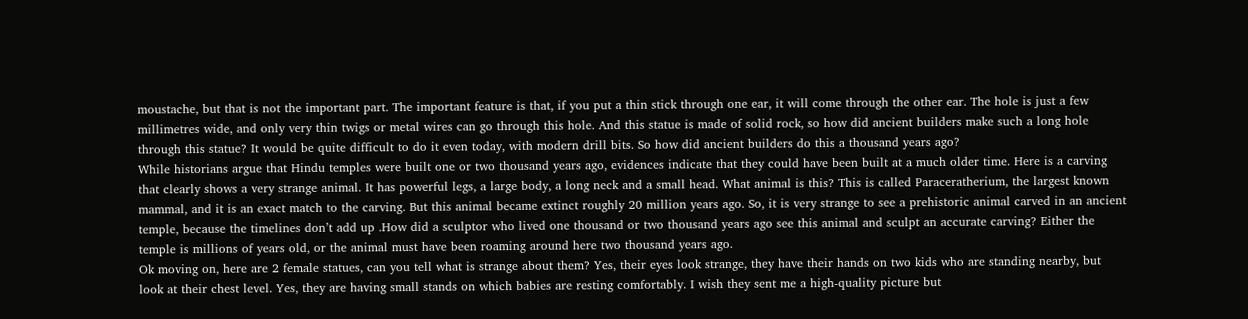moustache, but that is not the important part. The important feature is that, if you put a thin stick through one ear, it will come through the other ear. The hole is just a few millimetres wide, and only very thin twigs or metal wires can go through this hole. And this statue is made of solid rock, so how did ancient builders make such a long hole through this statue? It would be quite difficult to do it even today, with modern drill bits. So how did ancient builders do this a thousand years ago?
While historians argue that Hindu temples were built one or two thousand years ago, evidences indicate that they could have been built at a much older time. Here is a carving that clearly shows a very strange animal. It has powerful legs, a large body, a long neck and a small head. What animal is this? This is called Paraceratherium, the largest known mammal, and it is an exact match to the carving. But this animal became extinct roughly 20 million years ago. So, it is very strange to see a prehistoric animal carved in an ancient temple, because the timelines don’t add up .How did a sculptor who lived one thousand or two thousand years ago see this animal and sculpt an accurate carving? Either the temple is millions of years old, or the animal must have been roaming around here two thousand years ago.
Ok moving on, here are 2 female statues, can you tell what is strange about them? Yes, their eyes look strange, they have their hands on two kids who are standing nearby, but look at their chest level. Yes, they are having small stands on which babies are resting comfortably. I wish they sent me a high-quality picture but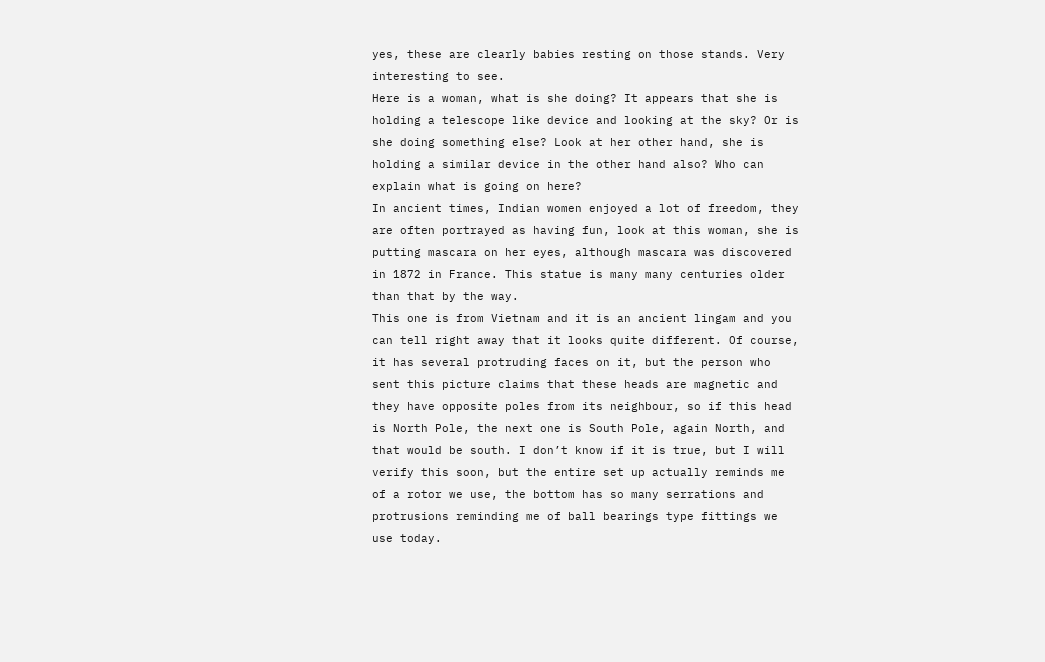yes, these are clearly babies resting on those stands. Very interesting to see.
Here is a woman, what is she doing? It appears that she is holding a telescope like device and looking at the sky? Or is she doing something else? Look at her other hand, she is holding a similar device in the other hand also? Who can explain what is going on here?
In ancient times, Indian women enjoyed a lot of freedom, they are often portrayed as having fun, look at this woman, she is putting mascara on her eyes, although mascara was discovered in 1872 in France. This statue is many many centuries older than that by the way.
This one is from Vietnam and it is an ancient lingam and you can tell right away that it looks quite different. Of course, it has several protruding faces on it, but the person who sent this picture claims that these heads are magnetic and they have opposite poles from its neighbour, so if this head is North Pole, the next one is South Pole, again North, and that would be south. I don’t know if it is true, but I will verify this soon, but the entire set up actually reminds me of a rotor we use, the bottom has so many serrations and protrusions reminding me of ball bearings type fittings we use today.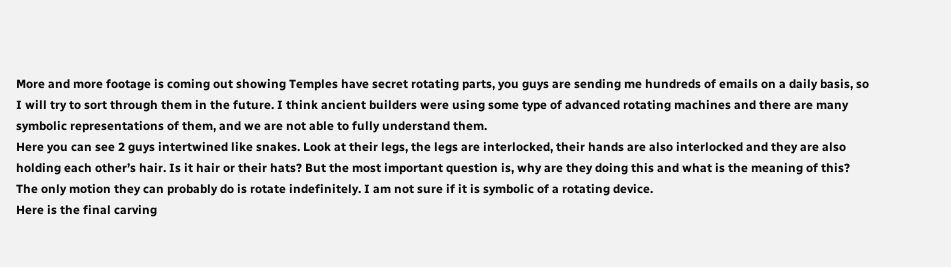More and more footage is coming out showing Temples have secret rotating parts, you guys are sending me hundreds of emails on a daily basis, so I will try to sort through them in the future. I think ancient builders were using some type of advanced rotating machines and there are many symbolic representations of them, and we are not able to fully understand them.
Here you can see 2 guys intertwined like snakes. Look at their legs, the legs are interlocked, their hands are also interlocked and they are also holding each other’s hair. Is it hair or their hats? But the most important question is, why are they doing this and what is the meaning of this? The only motion they can probably do is rotate indefinitely. I am not sure if it is symbolic of a rotating device.
Here is the final carving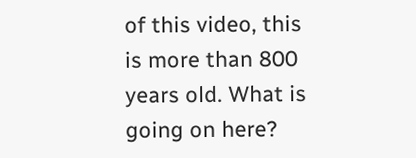of this video, this is more than 800 years old. What is going on here?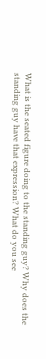What is the seated figure doing to the standing guy? Why does the standing guy have that expression? What do you see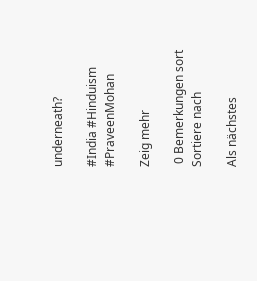underneath?

#India #Hinduism #PraveenMohan

Zeig mehr

 0 Bemerkungen sort   Sortiere nach

Als nächstes